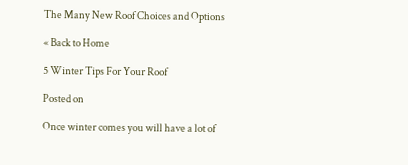The Many New Roof Choices and Options

« Back to Home

5 Winter Tips For Your Roof

Posted on

Once winter comes you will have a lot of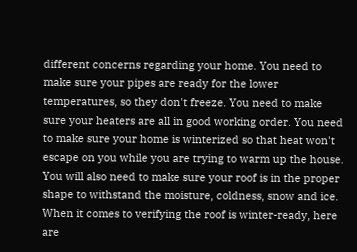different concerns regarding your home. You need to make sure your pipes are ready for the lower temperatures, so they don't freeze. You need to make sure your heaters are all in good working order. You need to make sure your home is winterized so that heat won't escape on you while you are trying to warm up the house. You will also need to make sure your roof is in the proper shape to withstand the moisture, coldness, snow and ice. When it comes to verifying the roof is winter-ready, here are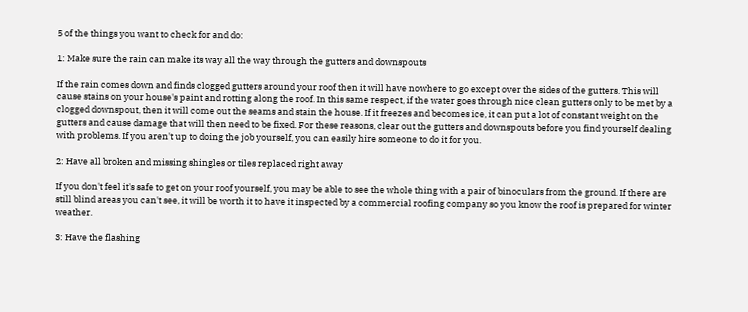5 of the things you want to check for and do:

1: Make sure the rain can make its way all the way through the gutters and downspouts

If the rain comes down and finds clogged gutters around your roof then it will have nowhere to go except over the sides of the gutters. This will cause stains on your house's paint and rotting along the roof. In this same respect, if the water goes through nice clean gutters only to be met by a clogged downspout, then it will come out the seams and stain the house. If it freezes and becomes ice, it can put a lot of constant weight on the gutters and cause damage that will then need to be fixed. For these reasons, clear out the gutters and downspouts before you find yourself dealing with problems. If you aren't up to doing the job yourself, you can easily hire someone to do it for you.

2: Have all broken and missing shingles or tiles replaced right away

If you don't feel it's safe to get on your roof yourself, you may be able to see the whole thing with a pair of binoculars from the ground. If there are still blind areas you can't see, it will be worth it to have it inspected by a commercial roofing company so you know the roof is prepared for winter weather.

3: Have the flashing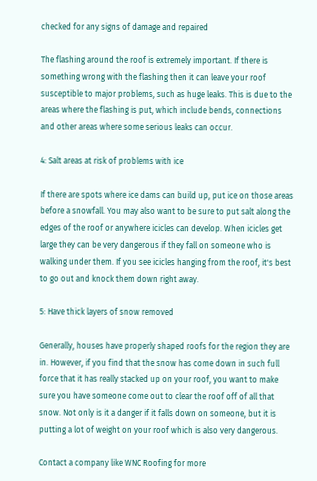checked for any signs of damage and repaired

The flashing around the roof is extremely important. If there is something wrong with the flashing then it can leave your roof susceptible to major problems, such as huge leaks. This is due to the areas where the flashing is put, which include bends, connections and other areas where some serious leaks can occur.

4: Salt areas at risk of problems with ice

If there are spots where ice dams can build up, put ice on those areas before a snowfall. You may also want to be sure to put salt along the edges of the roof or anywhere icicles can develop. When icicles get large they can be very dangerous if they fall on someone who is walking under them. If you see icicles hanging from the roof, it's best to go out and knock them down right away.

5: Have thick layers of snow removed

Generally, houses have properly shaped roofs for the region they are in. However, if you find that the snow has come down in such full force that it has really stacked up on your roof, you want to make sure you have someone come out to clear the roof off of all that snow. Not only is it a danger if it falls down on someone, but it is putting a lot of weight on your roof which is also very dangerous.

Contact a company like WNC Roofing for more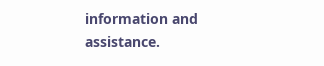information and assistance.